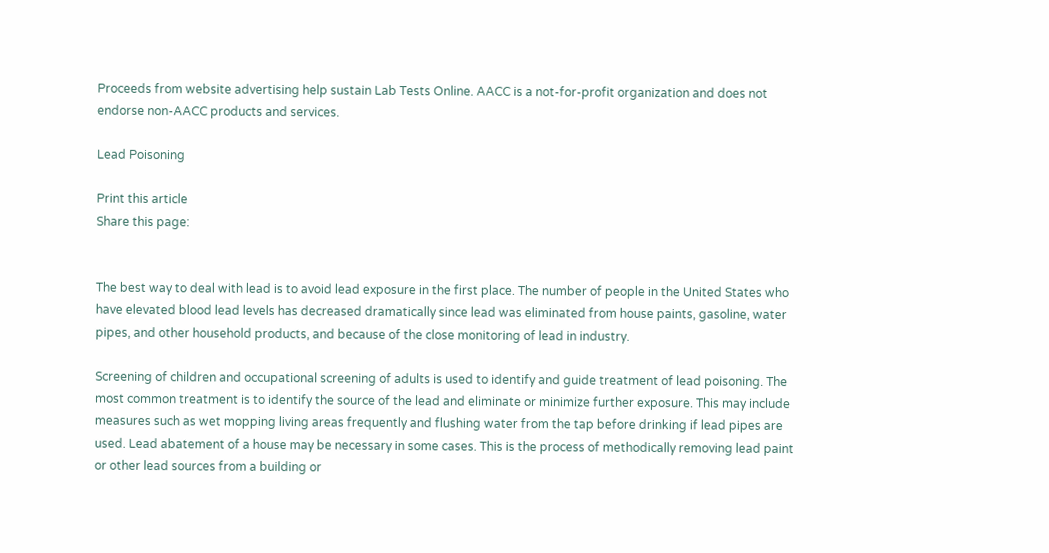Proceeds from website advertising help sustain Lab Tests Online. AACC is a not-for-profit organization and does not endorse non-AACC products and services.

Lead Poisoning

Print this article
Share this page:


The best way to deal with lead is to avoid lead exposure in the first place. The number of people in the United States who have elevated blood lead levels has decreased dramatically since lead was eliminated from house paints, gasoline, water pipes, and other household products, and because of the close monitoring of lead in industry.

Screening of children and occupational screening of adults is used to identify and guide treatment of lead poisoning. The most common treatment is to identify the source of the lead and eliminate or minimize further exposure. This may include measures such as wet mopping living areas frequently and flushing water from the tap before drinking if lead pipes are used. Lead abatement of a house may be necessary in some cases. This is the process of methodically removing lead paint or other lead sources from a building or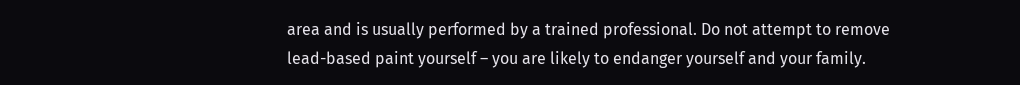area and is usually performed by a trained professional. Do not attempt to remove lead-based paint yourself – you are likely to endanger yourself and your family.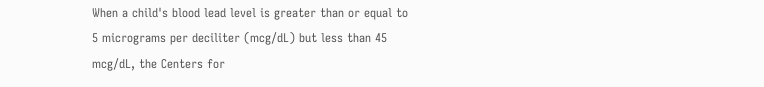When a child's blood lead level is greater than or equal to 5 micrograms per deciliter (mcg/dL) but less than 45 mcg/dL, the Centers for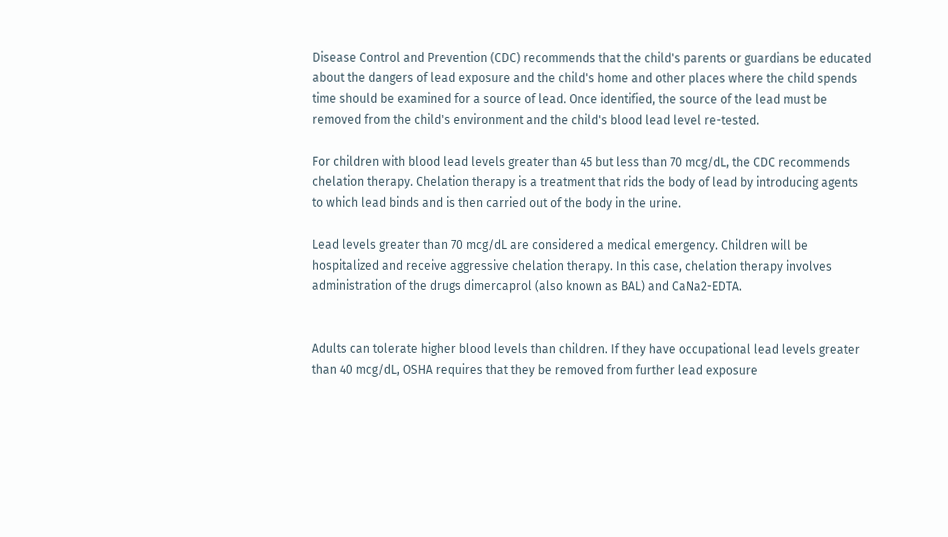Disease Control and Prevention (CDC) recommends that the child's parents or guardians be educated about the dangers of lead exposure and the child's home and other places where the child spends time should be examined for a source of lead. Once identified, the source of the lead must be removed from the child's environment and the child's blood lead level re-tested.

For children with blood lead levels greater than 45 but less than 70 mcg/dL, the CDC recommends chelation therapy. Chelation therapy is a treatment that rids the body of lead by introducing agents to which lead binds and is then carried out of the body in the urine.

Lead levels greater than 70 mcg/dL are considered a medical emergency. Children will be hospitalized and receive aggressive chelation therapy. In this case, chelation therapy involves administration of the drugs dimercaprol (also known as BAL) and CaNa2-EDTA.


Adults can tolerate higher blood levels than children. If they have occupational lead levels greater than 40 mcg/dL, OSHA requires that they be removed from further lead exposure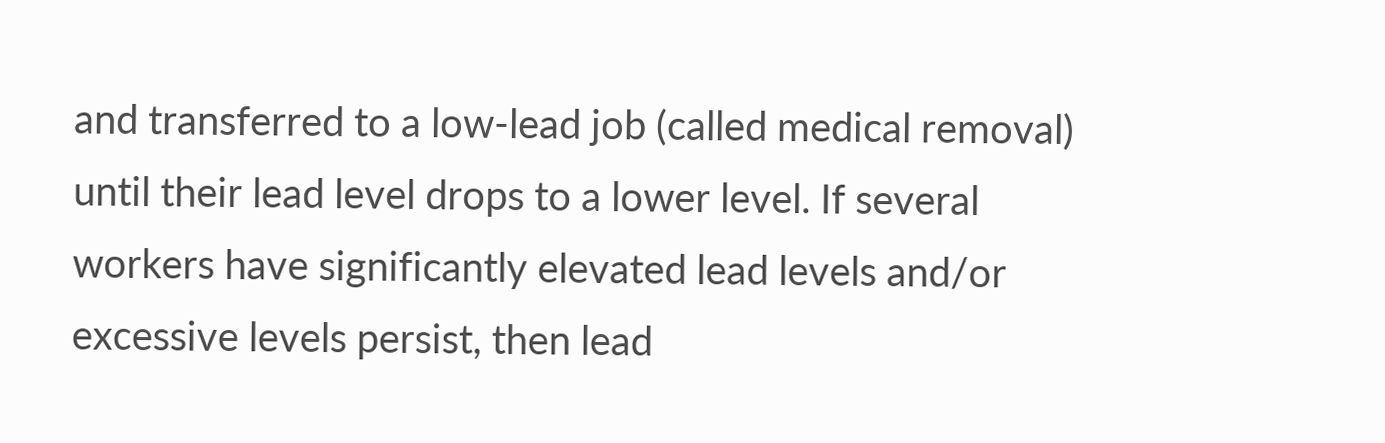and transferred to a low-lead job (called medical removal) until their lead level drops to a lower level. If several workers have significantly elevated lead levels and/or excessive levels persist, then lead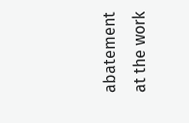abatement at the work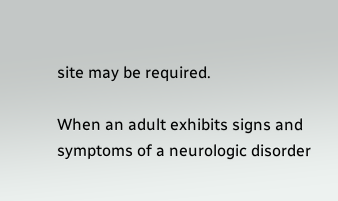site may be required.

When an adult exhibits signs and symptoms of a neurologic disorder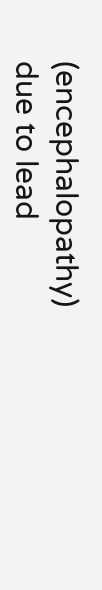(encephalopathy) due to lead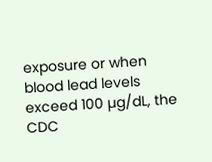exposure or when blood lead levels exceed 100 µg/dL, the CDC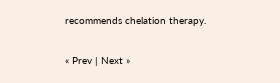recommends chelation therapy.

« Prev | Next »